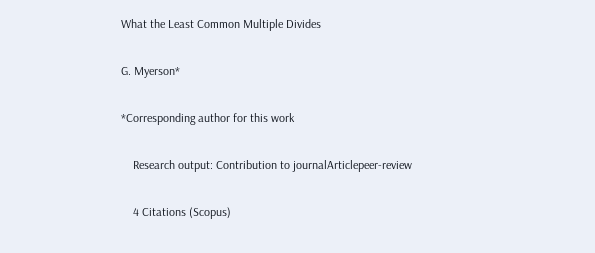What the Least Common Multiple Divides

G. Myerson*

*Corresponding author for this work

    Research output: Contribution to journalArticlepeer-review

    4 Citations (Scopus)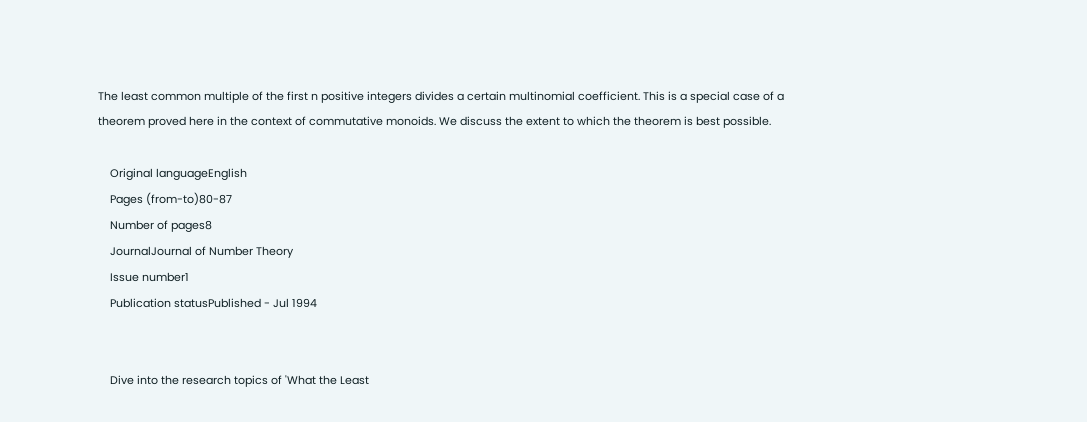The least common multiple of the first n positive integers divides a certain multinomial coefficient. This is a special case of a theorem proved here in the context of commutative monoids. We discuss the extent to which the theorem is best possible.

    Original languageEnglish
    Pages (from-to)80-87
    Number of pages8
    JournalJournal of Number Theory
    Issue number1
    Publication statusPublished - Jul 1994


    Dive into the research topics of 'What the Least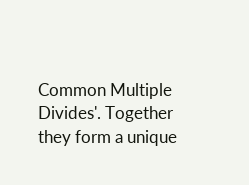Common Multiple Divides'. Together they form a unique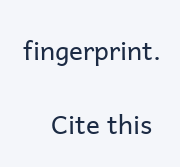fingerprint.

    Cite this